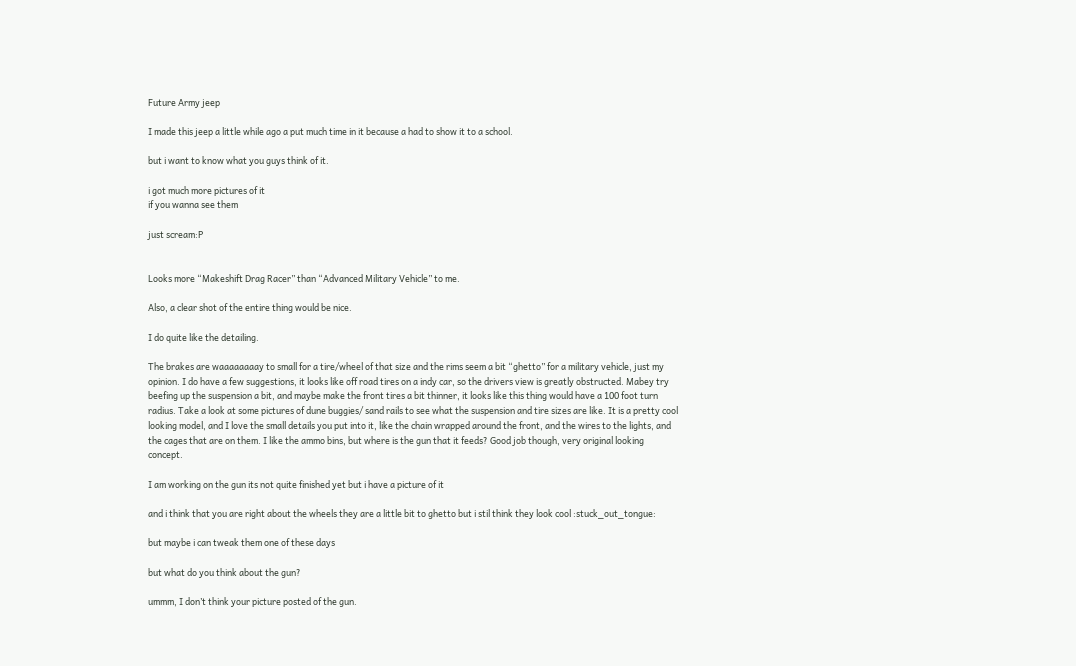Future Army jeep

I made this jeep a little while ago a put much time in it because a had to show it to a school.

but i want to know what you guys think of it.

i got much more pictures of it
if you wanna see them

just scream:P


Looks more “Makeshift Drag Racer” than “Advanced Military Vehicle” to me.

Also, a clear shot of the entire thing would be nice.

I do quite like the detailing.

The brakes are waaaaaaaay to small for a tire/wheel of that size and the rims seem a bit “ghetto” for a military vehicle, just my opinion. I do have a few suggestions, it looks like off road tires on a indy car, so the drivers view is greatly obstructed. Mabey try beefing up the suspension a bit, and maybe make the front tires a bit thinner, it looks like this thing would have a 100 foot turn radius. Take a look at some pictures of dune buggies/ sand rails to see what the suspension and tire sizes are like. It is a pretty cool looking model, and I love the small details you put into it, like the chain wrapped around the front, and the wires to the lights, and the cages that are on them. I like the ammo bins, but where is the gun that it feeds? Good job though, very original looking concept.

I am working on the gun its not quite finished yet but i have a picture of it

and i think that you are right about the wheels they are a little bit to ghetto but i stil think they look cool :stuck_out_tongue:

but maybe i can tweak them one of these days

but what do you think about the gun?

ummm, I don’t think your picture posted of the gun.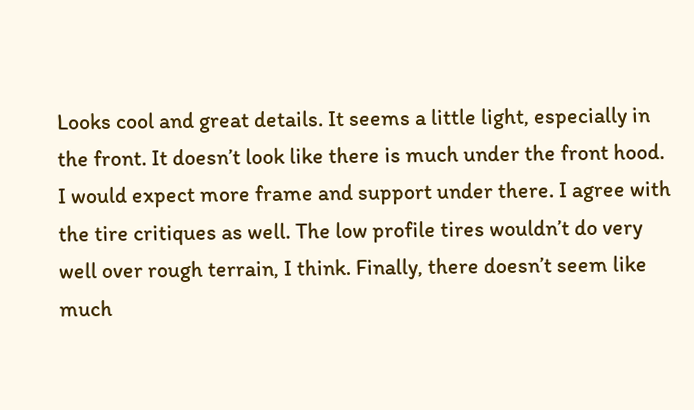Looks cool and great details. It seems a little light, especially in the front. It doesn’t look like there is much under the front hood. I would expect more frame and support under there. I agree with the tire critiques as well. The low profile tires wouldn’t do very well over rough terrain, I think. Finally, there doesn’t seem like much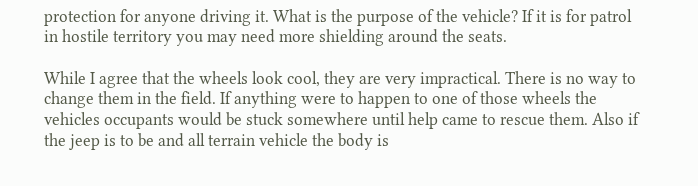protection for anyone driving it. What is the purpose of the vehicle? If it is for patrol in hostile territory you may need more shielding around the seats.

While I agree that the wheels look cool, they are very impractical. There is no way to change them in the field. If anything were to happen to one of those wheels the vehicles occupants would be stuck somewhere until help came to rescue them. Also if the jeep is to be and all terrain vehicle the body is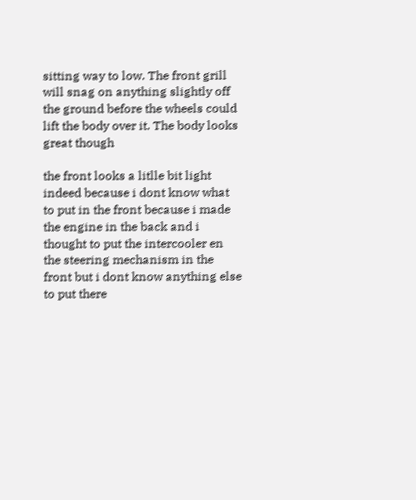sitting way to low. The front grill will snag on anything slightly off the ground before the wheels could lift the body over it. The body looks great though

the front looks a litlle bit light indeed because i dont know what to put in the front because i made the engine in the back and i thought to put the intercooler en the steering mechanism in the front but i dont know anything else to put there